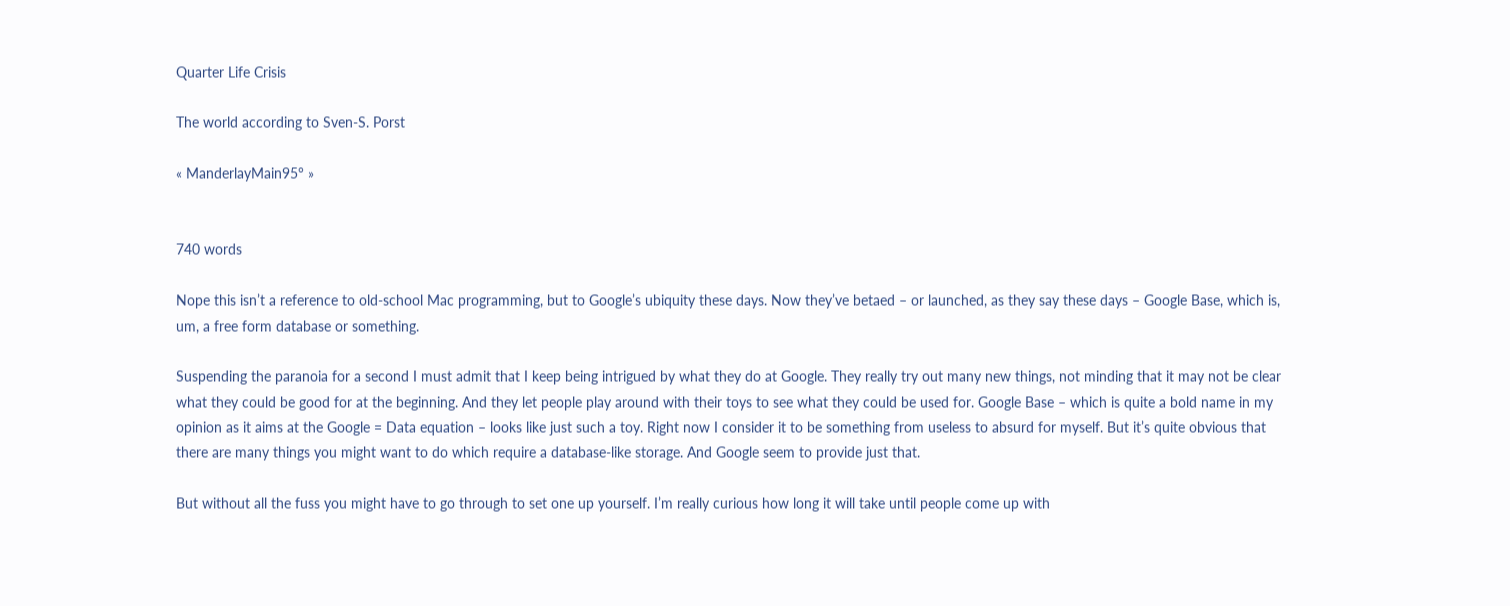Quarter Life Crisis

The world according to Sven-S. Porst

« ManderlayMain95° »


740 words

Nope this isn’t a reference to old-school Mac programming, but to Google’s ubiquity these days. Now they’ve betaed – or launched, as they say these days – Google Base, which is, um, a free form database or something.

Suspending the paranoia for a second I must admit that I keep being intrigued by what they do at Google. They really try out many new things, not minding that it may not be clear what they could be good for at the beginning. And they let people play around with their toys to see what they could be used for. Google Base – which is quite a bold name in my opinion as it aims at the Google = Data equation – looks like just such a toy. Right now I consider it to be something from useless to absurd for myself. But it’s quite obvious that there are many things you might want to do which require a database-like storage. And Google seem to provide just that.

But without all the fuss you might have to go through to set one up yourself. I’m really curious how long it will take until people come up with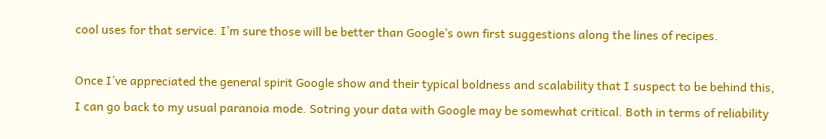cool uses for that service. I’m sure those will be better than Google’s own first suggestions along the lines of recipes.

Once I’ve appreciated the general spirit Google show and their typical boldness and scalability that I suspect to be behind this, I can go back to my usual paranoia mode. Sotring your data with Google may be somewhat critical. Both in terms of reliability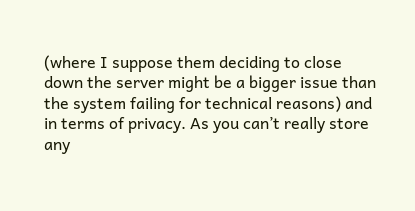(where I suppose them deciding to close down the server might be a bigger issue than the system failing for technical reasons) and in terms of privacy. As you can’t really store any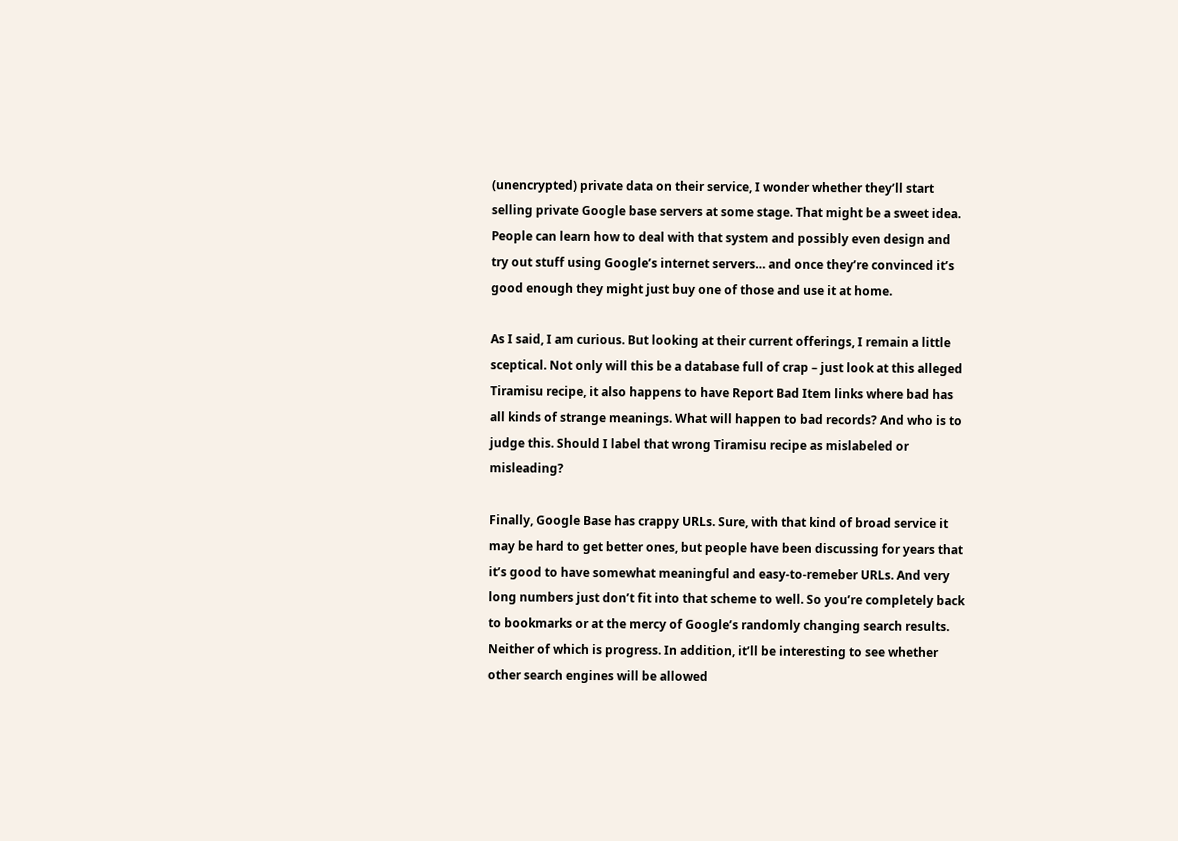(unencrypted) private data on their service, I wonder whether they’ll start selling private Google base servers at some stage. That might be a sweet idea. People can learn how to deal with that system and possibly even design and try out stuff using Google’s internet servers… and once they’re convinced it’s good enough they might just buy one of those and use it at home.

As I said, I am curious. But looking at their current offerings, I remain a little sceptical. Not only will this be a database full of crap – just look at this alleged Tiramisu recipe, it also happens to have Report Bad Item links where bad has all kinds of strange meanings. What will happen to bad records? And who is to judge this. Should I label that wrong Tiramisu recipe as mislabeled or misleading?

Finally, Google Base has crappy URLs. Sure, with that kind of broad service it may be hard to get better ones, but people have been discussing for years that it’s good to have somewhat meaningful and easy-to-remeber URLs. And very long numbers just don’t fit into that scheme to well. So you’re completely back to bookmarks or at the mercy of Google’s randomly changing search results. Neither of which is progress. In addition, it’ll be interesting to see whether other search engines will be allowed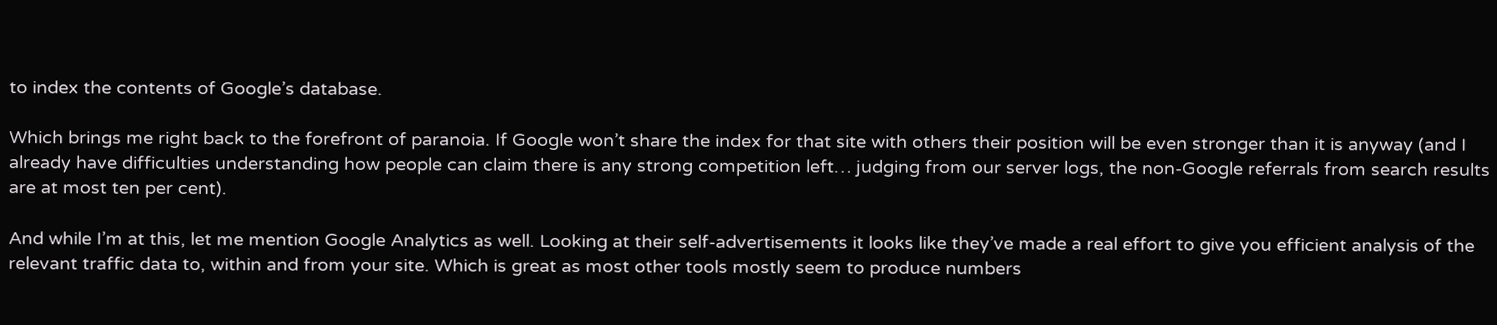to index the contents of Google’s database.

Which brings me right back to the forefront of paranoia. If Google won’t share the index for that site with others their position will be even stronger than it is anyway (and I already have difficulties understanding how people can claim there is any strong competition left… judging from our server logs, the non-Google referrals from search results are at most ten per cent).

And while I’m at this, let me mention Google Analytics as well. Looking at their self-advertisements it looks like they’ve made a real effort to give you efficient analysis of the relevant traffic data to, within and from your site. Which is great as most other tools mostly seem to produce numbers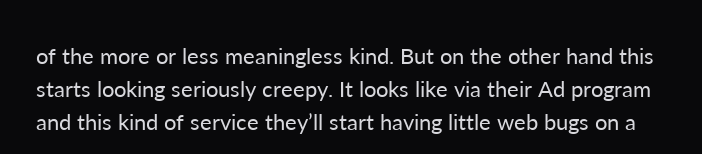of the more or less meaningless kind. But on the other hand this starts looking seriously creepy. It looks like via their Ad program and this kind of service they’ll start having little web bugs on a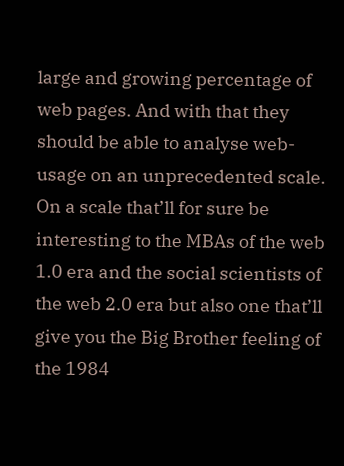large and growing percentage of web pages. And with that they should be able to analyse web-usage on an unprecedented scale. On a scale that’ll for sure be interesting to the MBAs of the web 1.0 era and the social scientists of the web 2.0 era but also one that’ll give you the Big Brother feeling of the 1984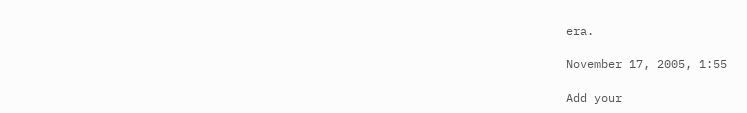era.

November 17, 2005, 1:55

Add your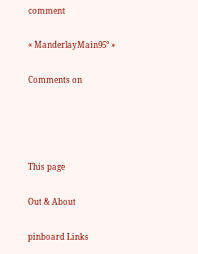comment

« ManderlayMain95° »

Comments on




This page

Out & About

pinboard Links